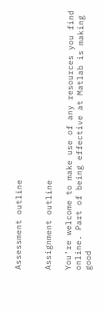Assessment outline


Assignment outline

You’re welcome to make use of any resources you find online. Part of being effective at Matlab is making good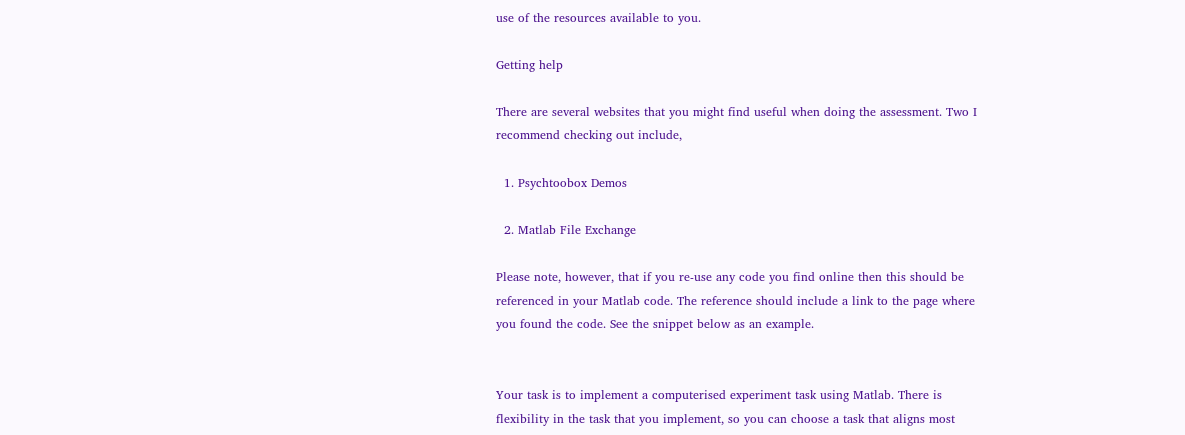use of the resources available to you.

Getting help

There are several websites that you might find useful when doing the assessment. Two I recommend checking out include,

  1. Psychtoobox Demos

  2. Matlab File Exchange

Please note, however, that if you re-use any code you find online then this should be referenced in your Matlab code. The reference should include a link to the page where you found the code. See the snippet below as an example.


Your task is to implement a computerised experiment task using Matlab. There is flexibility in the task that you implement, so you can choose a task that aligns most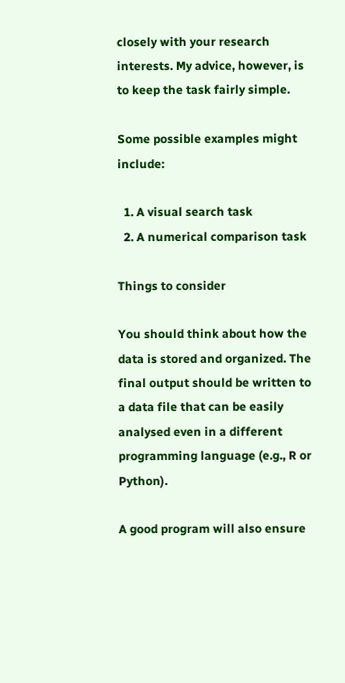closely with your research interests. My advice, however, is to keep the task fairly simple.

Some possible examples might include:

  1. A visual search task
  2. A numerical comparison task

Things to consider

You should think about how the data is stored and organized. The final output should be written to a data file that can be easily analysed even in a different programming language (e.g., R or Python).

A good program will also ensure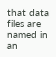that data files are named in an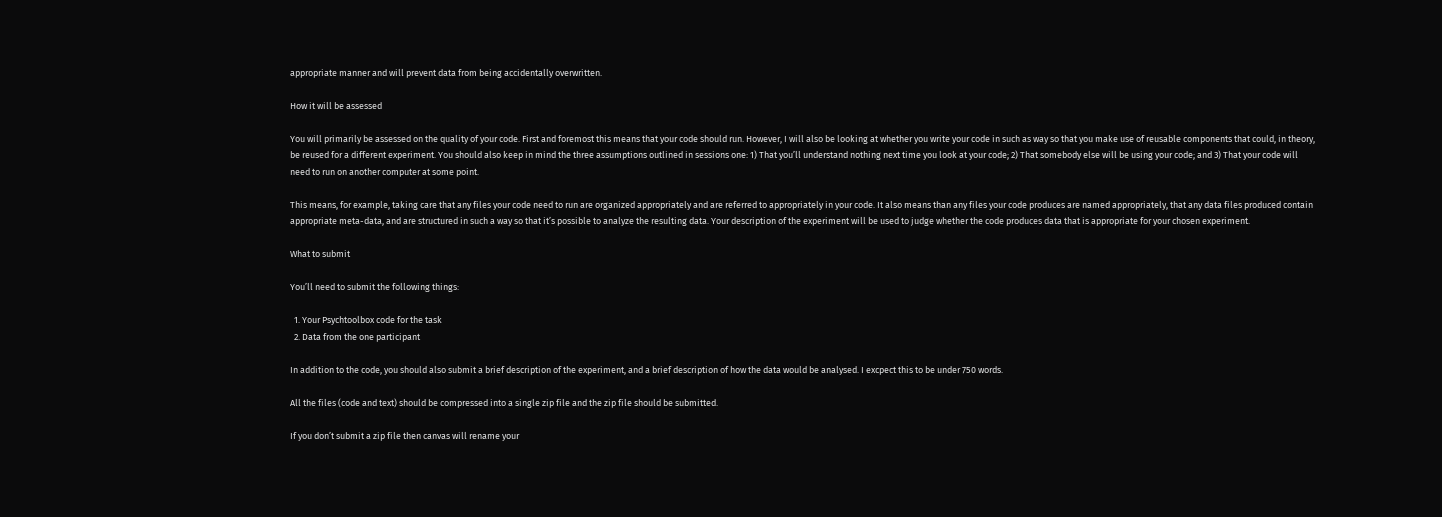appropriate manner and will prevent data from being accidentally overwritten.

How it will be assessed

You will primarily be assessed on the quality of your code. First and foremost this means that your code should run. However, I will also be looking at whether you write your code in such as way so that you make use of reusable components that could, in theory, be reused for a different experiment. You should also keep in mind the three assumptions outlined in sessions one: 1) That you’ll understand nothing next time you look at your code; 2) That somebody else will be using your code; and 3) That your code will need to run on another computer at some point.

This means, for example, taking care that any files your code need to run are organized appropriately and are referred to appropriately in your code. It also means than any files your code produces are named appropriately, that any data files produced contain appropriate meta-data, and are structured in such a way so that it’s possible to analyze the resulting data. Your description of the experiment will be used to judge whether the code produces data that is appropriate for your chosen experiment.

What to submit

You’ll need to submit the following things:

  1. Your Psychtoolbox code for the task
  2. Data from the one participant

In addition to the code, you should also submit a brief description of the experiment, and a brief description of how the data would be analysed. I excpect this to be under 750 words.

All the files (code and text) should be compressed into a single zip file and the zip file should be submitted.

If you don’t submit a zip file then canvas will rename your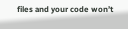files and your code won’t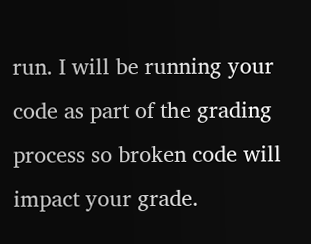run. I will be running your code as part of the grading process so broken code will impact your grade.